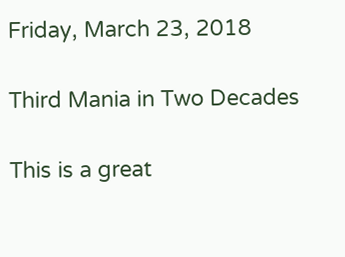Friday, March 23, 2018

Third Mania in Two Decades

This is a great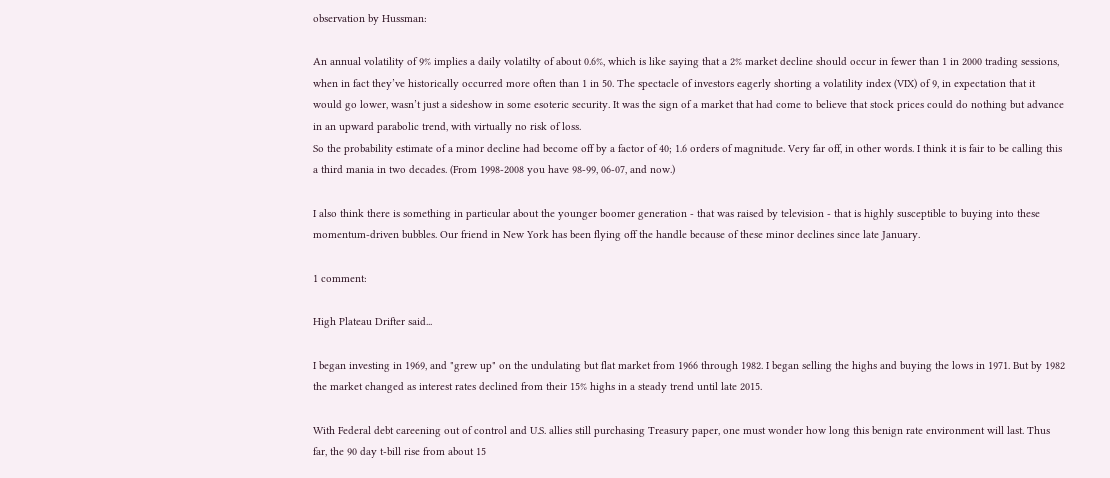observation by Hussman:

An annual volatility of 9% implies a daily volatilty of about 0.6%, which is like saying that a 2% market decline should occur in fewer than 1 in 2000 trading sessions, when in fact they’ve historically occurred more often than 1 in 50. The spectacle of investors eagerly shorting a volatility index (VIX) of 9, in expectation that it would go lower, wasn’t just a sideshow in some esoteric security. It was the sign of a market that had come to believe that stock prices could do nothing but advance in an upward parabolic trend, with virtually no risk of loss.
So the probability estimate of a minor decline had become off by a factor of 40; 1.6 orders of magnitude. Very far off, in other words. I think it is fair to be calling this a third mania in two decades. (From 1998-2008 you have 98-99, 06-07, and now.)

I also think there is something in particular about the younger boomer generation - that was raised by television - that is highly susceptible to buying into these momentum-driven bubbles. Our friend in New York has been flying off the handle because of these minor declines since late January.

1 comment:

High Plateau Drifter said...

I began investing in 1969, and "grew up" on the undulating but flat market from 1966 through 1982. I began selling the highs and buying the lows in 1971. But by 1982 the market changed as interest rates declined from their 15% highs in a steady trend until late 2015.

With Federal debt careening out of control and U.S. allies still purchasing Treasury paper, one must wonder how long this benign rate environment will last. Thus far, the 90 day t-bill rise from about 15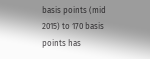basis points (mid 2015) to 170 basis points has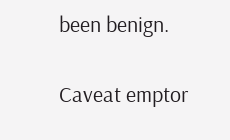been benign.

Caveat emptor